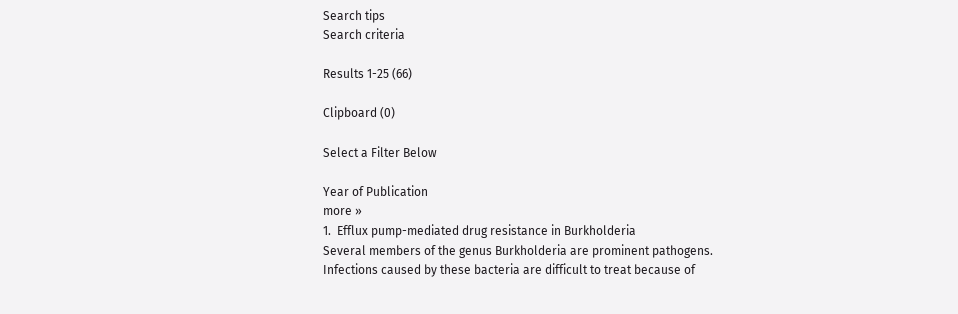Search tips
Search criteria

Results 1-25 (66)

Clipboard (0)

Select a Filter Below

Year of Publication
more »
1.  Efflux pump-mediated drug resistance in Burkholderia
Several members of the genus Burkholderia are prominent pathogens. Infections caused by these bacteria are difficult to treat because of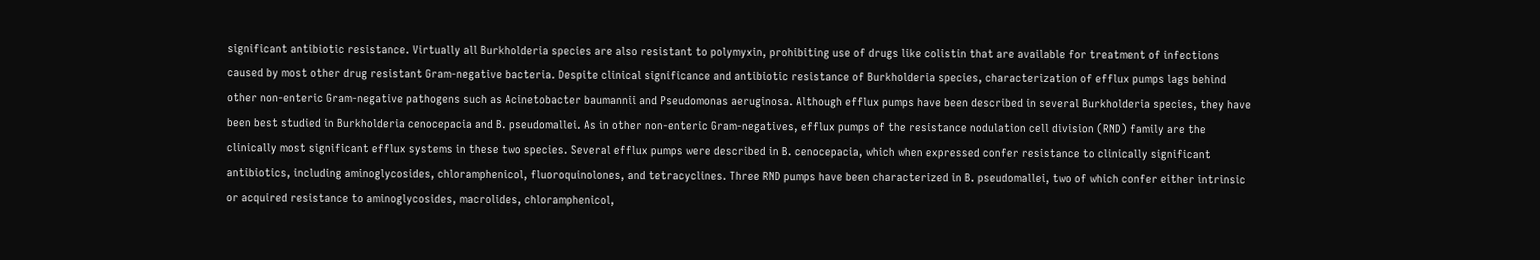significant antibiotic resistance. Virtually all Burkholderia species are also resistant to polymyxin, prohibiting use of drugs like colistin that are available for treatment of infections caused by most other drug resistant Gram-negative bacteria. Despite clinical significance and antibiotic resistance of Burkholderia species, characterization of efflux pumps lags behind other non-enteric Gram-negative pathogens such as Acinetobacter baumannii and Pseudomonas aeruginosa. Although efflux pumps have been described in several Burkholderia species, they have been best studied in Burkholderia cenocepacia and B. pseudomallei. As in other non-enteric Gram-negatives, efflux pumps of the resistance nodulation cell division (RND) family are the clinically most significant efflux systems in these two species. Several efflux pumps were described in B. cenocepacia, which when expressed confer resistance to clinically significant antibiotics, including aminoglycosides, chloramphenicol, fluoroquinolones, and tetracyclines. Three RND pumps have been characterized in B. pseudomallei, two of which confer either intrinsic or acquired resistance to aminoglycosides, macrolides, chloramphenicol,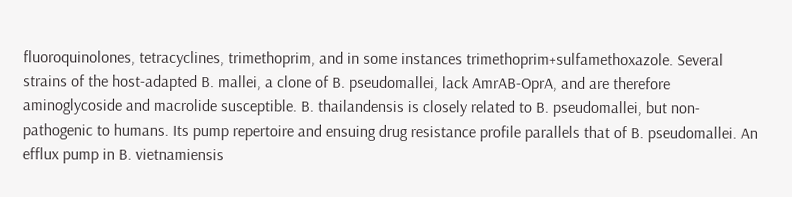fluoroquinolones, tetracyclines, trimethoprim, and in some instances trimethoprim+sulfamethoxazole. Several strains of the host-adapted B. mallei, a clone of B. pseudomallei, lack AmrAB-OprA, and are therefore aminoglycoside and macrolide susceptible. B. thailandensis is closely related to B. pseudomallei, but non-pathogenic to humans. Its pump repertoire and ensuing drug resistance profile parallels that of B. pseudomallei. An efflux pump in B. vietnamiensis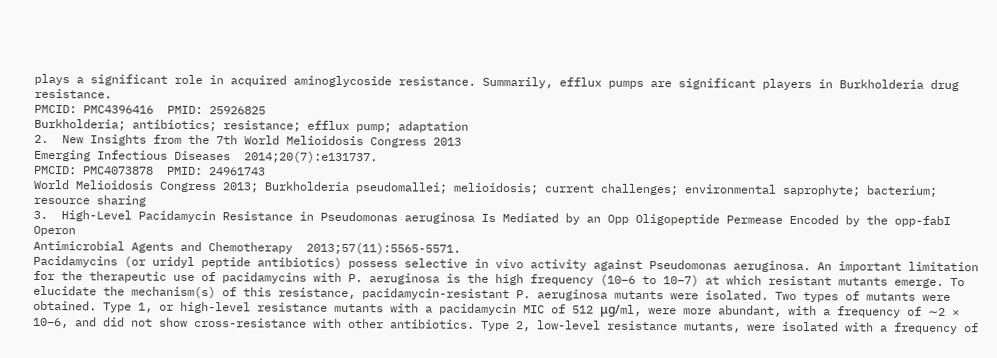plays a significant role in acquired aminoglycoside resistance. Summarily, efflux pumps are significant players in Burkholderia drug resistance.
PMCID: PMC4396416  PMID: 25926825
Burkholderia; antibiotics; resistance; efflux pump; adaptation
2.  New Insights from the 7th World Melioidosis Congress 2013
Emerging Infectious Diseases  2014;20(7):e131737.
PMCID: PMC4073878  PMID: 24961743
World Melioidosis Congress 2013; Burkholderia pseudomallei; melioidosis; current challenges; environmental saprophyte; bacterium; resource sharing
3.  High-Level Pacidamycin Resistance in Pseudomonas aeruginosa Is Mediated by an Opp Oligopeptide Permease Encoded by the opp-fabI Operon
Antimicrobial Agents and Chemotherapy  2013;57(11):5565-5571.
Pacidamycins (or uridyl peptide antibiotics) possess selective in vivo activity against Pseudomonas aeruginosa. An important limitation for the therapeutic use of pacidamycins with P. aeruginosa is the high frequency (10−6 to 10−7) at which resistant mutants emerge. To elucidate the mechanism(s) of this resistance, pacidamycin-resistant P. aeruginosa mutants were isolated. Two types of mutants were obtained. Type 1, or high-level resistance mutants with a pacidamycin MIC of 512 μg/ml, were more abundant, with a frequency of ∼2 × 10−6, and did not show cross-resistance with other antibiotics. Type 2, low-level resistance mutants, were isolated with a frequency of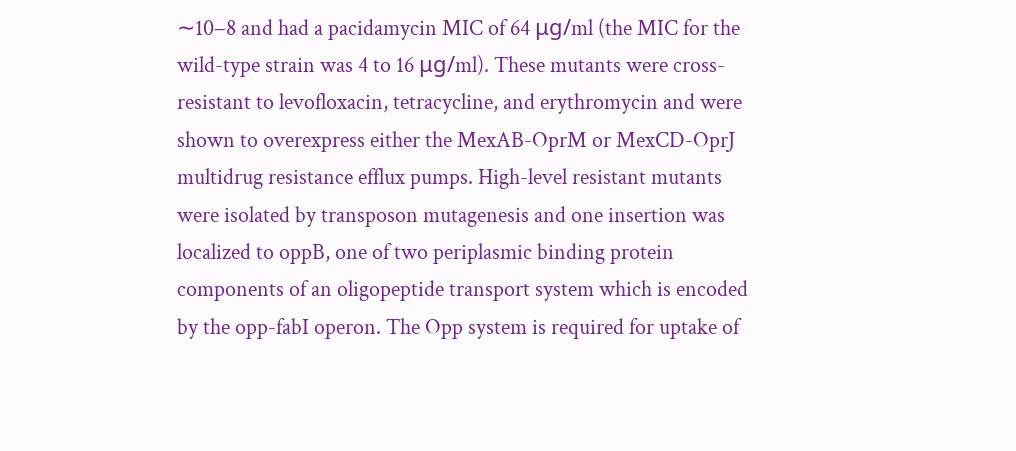∼10−8 and had a pacidamycin MIC of 64 μg/ml (the MIC for the wild-type strain was 4 to 16 μg/ml). These mutants were cross-resistant to levofloxacin, tetracycline, and erythromycin and were shown to overexpress either the MexAB-OprM or MexCD-OprJ multidrug resistance efflux pumps. High-level resistant mutants were isolated by transposon mutagenesis and one insertion was localized to oppB, one of two periplasmic binding protein components of an oligopeptide transport system which is encoded by the opp-fabI operon. The Opp system is required for uptake of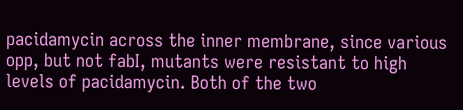pacidamycin across the inner membrane, since various opp, but not fabI, mutants were resistant to high levels of pacidamycin. Both of the two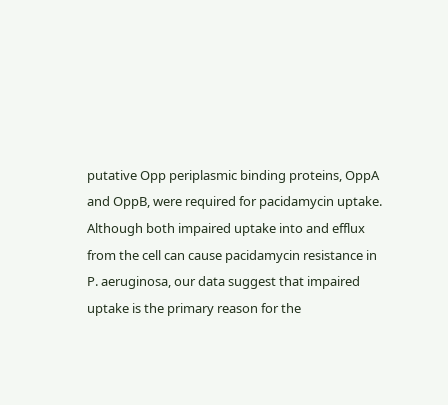putative Opp periplasmic binding proteins, OppA and OppB, were required for pacidamycin uptake. Although both impaired uptake into and efflux from the cell can cause pacidamycin resistance in P. aeruginosa, our data suggest that impaired uptake is the primary reason for the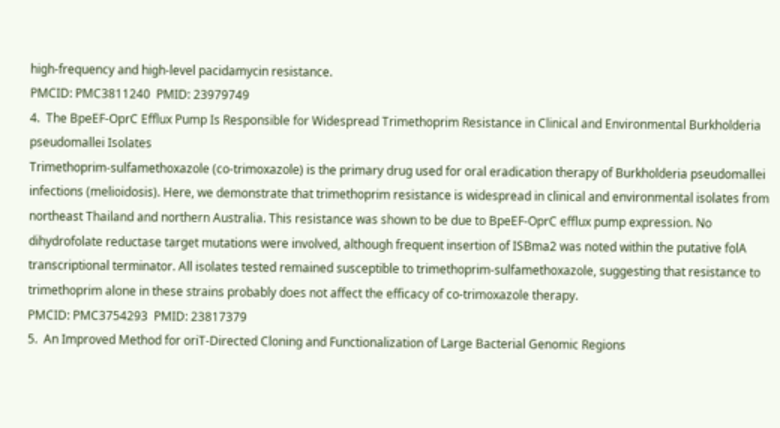high-frequency and high-level pacidamycin resistance.
PMCID: PMC3811240  PMID: 23979749
4.  The BpeEF-OprC Efflux Pump Is Responsible for Widespread Trimethoprim Resistance in Clinical and Environmental Burkholderia pseudomallei Isolates
Trimethoprim-sulfamethoxazole (co-trimoxazole) is the primary drug used for oral eradication therapy of Burkholderia pseudomallei infections (melioidosis). Here, we demonstrate that trimethoprim resistance is widespread in clinical and environmental isolates from northeast Thailand and northern Australia. This resistance was shown to be due to BpeEF-OprC efflux pump expression. No dihydrofolate reductase target mutations were involved, although frequent insertion of ISBma2 was noted within the putative folA transcriptional terminator. All isolates tested remained susceptible to trimethoprim-sulfamethoxazole, suggesting that resistance to trimethoprim alone in these strains probably does not affect the efficacy of co-trimoxazole therapy.
PMCID: PMC3754293  PMID: 23817379
5.  An Improved Method for oriT-Directed Cloning and Functionalization of Large Bacterial Genomic Regions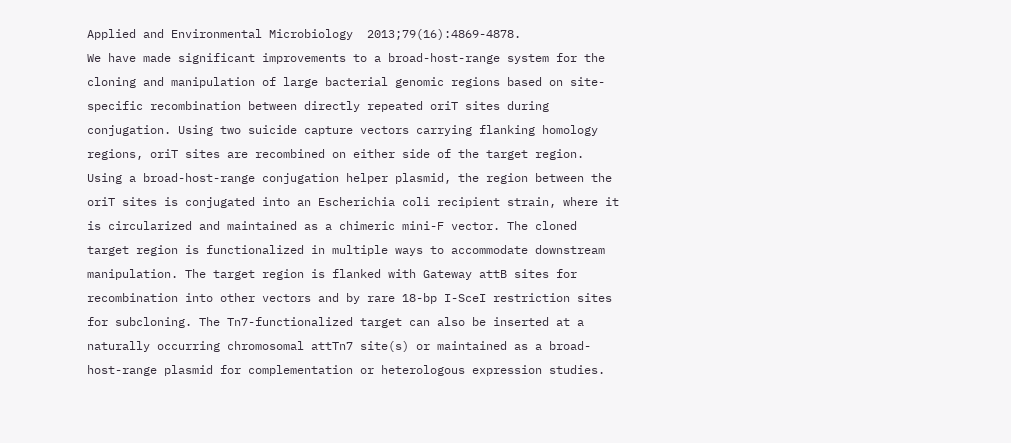Applied and Environmental Microbiology  2013;79(16):4869-4878.
We have made significant improvements to a broad-host-range system for the cloning and manipulation of large bacterial genomic regions based on site-specific recombination between directly repeated oriT sites during conjugation. Using two suicide capture vectors carrying flanking homology regions, oriT sites are recombined on either side of the target region. Using a broad-host-range conjugation helper plasmid, the region between the oriT sites is conjugated into an Escherichia coli recipient strain, where it is circularized and maintained as a chimeric mini-F vector. The cloned target region is functionalized in multiple ways to accommodate downstream manipulation. The target region is flanked with Gateway attB sites for recombination into other vectors and by rare 18-bp I-SceI restriction sites for subcloning. The Tn7-functionalized target can also be inserted at a naturally occurring chromosomal attTn7 site(s) or maintained as a broad-host-range plasmid for complementation or heterologous expression studies.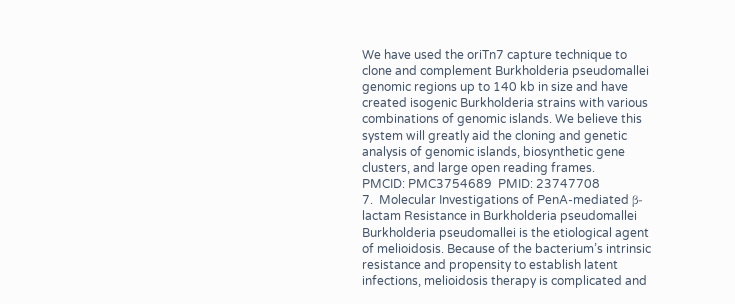We have used the oriTn7 capture technique to clone and complement Burkholderia pseudomallei genomic regions up to 140 kb in size and have created isogenic Burkholderia strains with various combinations of genomic islands. We believe this system will greatly aid the cloning and genetic analysis of genomic islands, biosynthetic gene clusters, and large open reading frames.
PMCID: PMC3754689  PMID: 23747708
7.  Molecular Investigations of PenA-mediated β-lactam Resistance in Burkholderia pseudomallei
Burkholderia pseudomallei is the etiological agent of melioidosis. Because of the bacterium’s intrinsic resistance and propensity to establish latent infections, melioidosis therapy is complicated and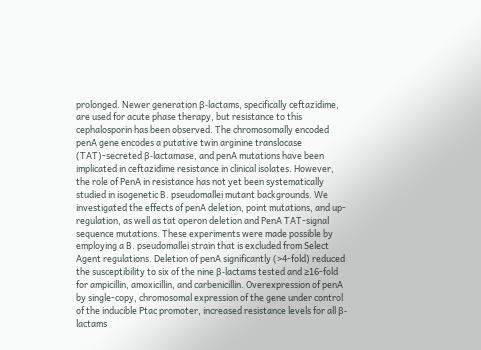prolonged. Newer generation β-lactams, specifically ceftazidime, are used for acute phase therapy, but resistance to this cephalosporin has been observed. The chromosomally encoded penA gene encodes a putative twin arginine translocase (TAT)-secreted β-lactamase, and penA mutations have been implicated in ceftazidime resistance in clinical isolates. However, the role of PenA in resistance has not yet been systematically studied in isogenetic B. pseudomallei mutant backgrounds. We investigated the effects of penA deletion, point mutations, and up-regulation, as well as tat operon deletion and PenA TAT-signal sequence mutations. These experiments were made possible by employing a B. pseudomallei strain that is excluded from Select Agent regulations. Deletion of penA significantly (>4-fold) reduced the susceptibility to six of the nine β-lactams tested and ≥16-fold for ampicillin, amoxicillin, and carbenicillin. Overexpression of penA by single-copy, chromosomal expression of the gene under control of the inducible Ptac promoter, increased resistance levels for all β-lactams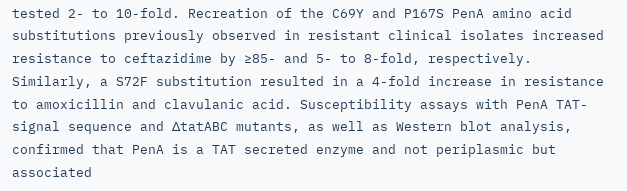tested 2- to 10-fold. Recreation of the C69Y and P167S PenA amino acid substitutions previously observed in resistant clinical isolates increased resistance to ceftazidime by ≥85- and 5- to 8-fold, respectively. Similarly, a S72F substitution resulted in a 4-fold increase in resistance to amoxicillin and clavulanic acid. Susceptibility assays with PenA TAT-signal sequence and ΔtatABC mutants, as well as Western blot analysis, confirmed that PenA is a TAT secreted enzyme and not periplasmic but associated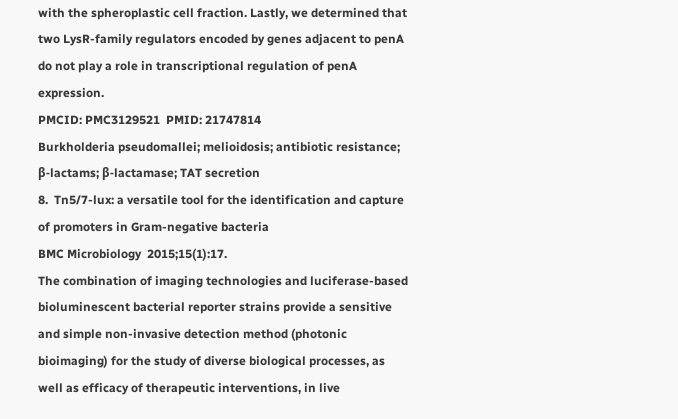with the spheroplastic cell fraction. Lastly, we determined that two LysR-family regulators encoded by genes adjacent to penA do not play a role in transcriptional regulation of penA expression.
PMCID: PMC3129521  PMID: 21747814
Burkholderia pseudomallei; melioidosis; antibiotic resistance; β-lactams; β-lactamase; TAT secretion
8.  Tn5/7-lux: a versatile tool for the identification and capture of promoters in Gram-negative bacteria
BMC Microbiology  2015;15(1):17.
The combination of imaging technologies and luciferase-based bioluminescent bacterial reporter strains provide a sensitive and simple non-invasive detection method (photonic bioimaging) for the study of diverse biological processes, as well as efficacy of therapeutic interventions, in live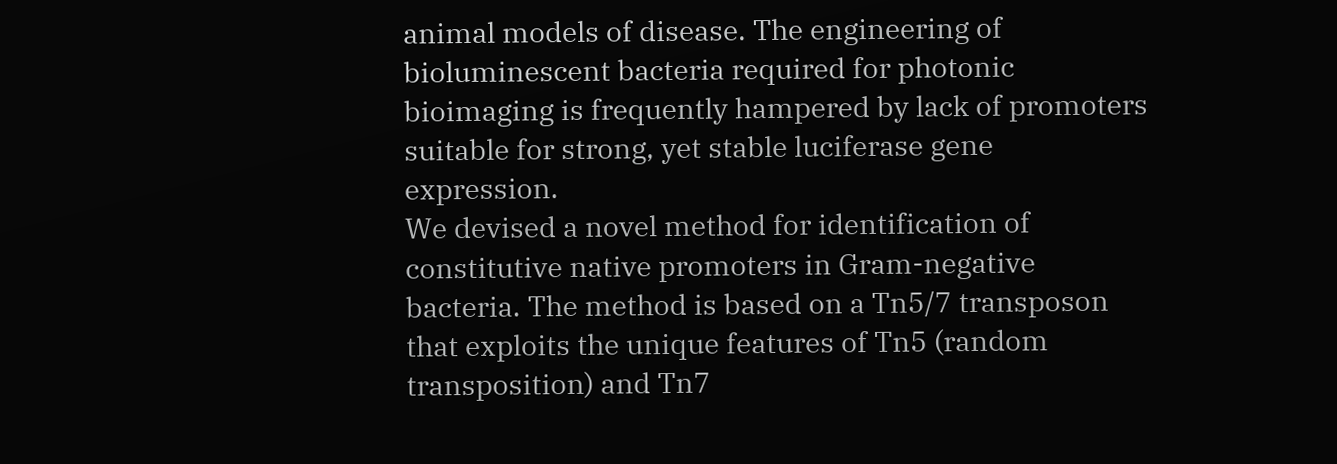animal models of disease. The engineering of bioluminescent bacteria required for photonic bioimaging is frequently hampered by lack of promoters suitable for strong, yet stable luciferase gene expression.
We devised a novel method for identification of constitutive native promoters in Gram-negative bacteria. The method is based on a Tn5/7 transposon that exploits the unique features of Tn5 (random transposition) and Tn7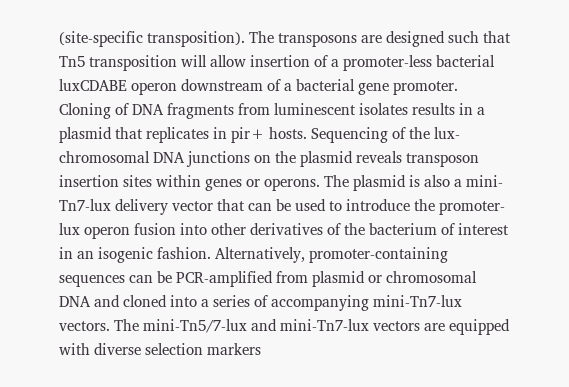(site-specific transposition). The transposons are designed such that Tn5 transposition will allow insertion of a promoter-less bacterial luxCDABE operon downstream of a bacterial gene promoter. Cloning of DNA fragments from luminescent isolates results in a plasmid that replicates in pir+ hosts. Sequencing of the lux-chromosomal DNA junctions on the plasmid reveals transposon insertion sites within genes or operons. The plasmid is also a mini-Tn7-lux delivery vector that can be used to introduce the promoter-lux operon fusion into other derivatives of the bacterium of interest in an isogenic fashion. Alternatively, promoter-containing sequences can be PCR-amplified from plasmid or chromosomal DNA and cloned into a series of accompanying mini-Tn7-lux vectors. The mini-Tn5/7-lux and mini-Tn7-lux vectors are equipped with diverse selection markers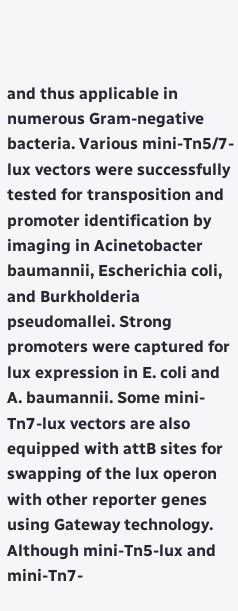and thus applicable in numerous Gram-negative bacteria. Various mini-Tn5/7-lux vectors were successfully tested for transposition and promoter identification by imaging in Acinetobacter baumannii, Escherichia coli, and Burkholderia pseudomallei. Strong promoters were captured for lux expression in E. coli and A. baumannii. Some mini-Tn7-lux vectors are also equipped with attB sites for swapping of the lux operon with other reporter genes using Gateway technology.
Although mini-Tn5-lux and mini-Tn7-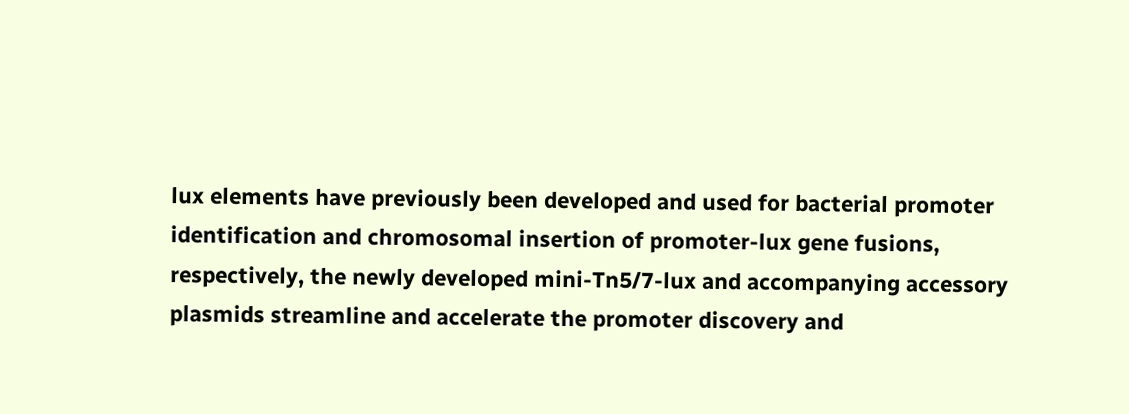lux elements have previously been developed and used for bacterial promoter identification and chromosomal insertion of promoter-lux gene fusions, respectively, the newly developed mini-Tn5/7-lux and accompanying accessory plasmids streamline and accelerate the promoter discovery and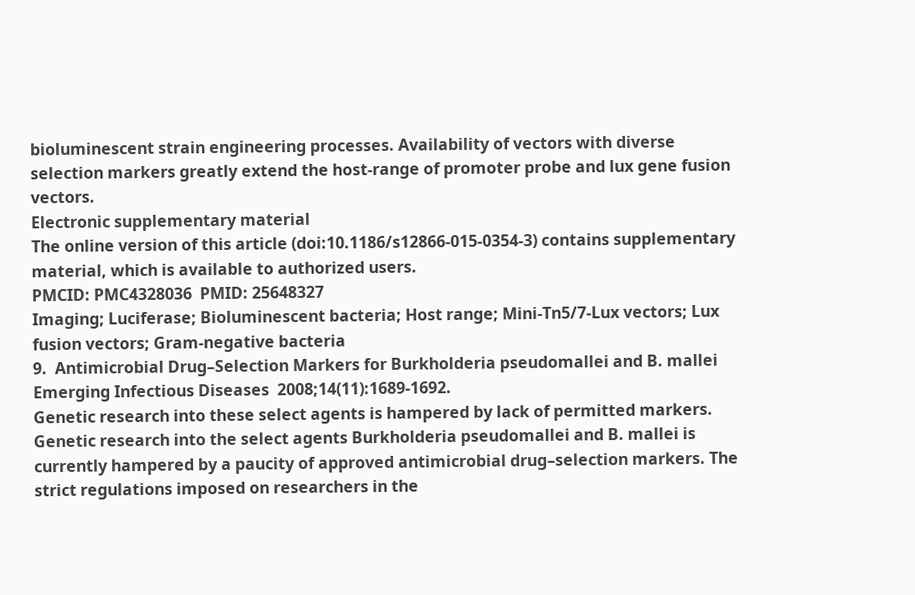bioluminescent strain engineering processes. Availability of vectors with diverse selection markers greatly extend the host-range of promoter probe and lux gene fusion vectors.
Electronic supplementary material
The online version of this article (doi:10.1186/s12866-015-0354-3) contains supplementary material, which is available to authorized users.
PMCID: PMC4328036  PMID: 25648327
Imaging; Luciferase; Bioluminescent bacteria; Host range; Mini-Tn5/7-Lux vectors; Lux fusion vectors; Gram-negative bacteria
9.  Antimicrobial Drug–Selection Markers for Burkholderia pseudomallei and B. mallei
Emerging Infectious Diseases  2008;14(11):1689-1692.
Genetic research into these select agents is hampered by lack of permitted markers.
Genetic research into the select agents Burkholderia pseudomallei and B. mallei is currently hampered by a paucity of approved antimicrobial drug–selection markers. The strict regulations imposed on researchers in the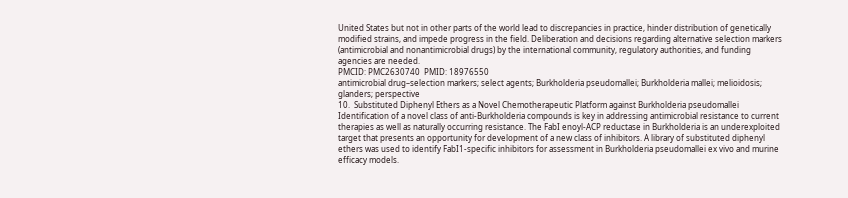United States but not in other parts of the world lead to discrepancies in practice, hinder distribution of genetically modified strains, and impede progress in the field. Deliberation and decisions regarding alternative selection markers (antimicrobial and nonantimicrobial drugs) by the international community, regulatory authorities, and funding agencies are needed.
PMCID: PMC2630740  PMID: 18976550
antimicrobial drug–selection markers; select agents; Burkholderia pseudomallei; Burkholderia mallei; melioidosis; glanders; perspective
10.  Substituted Diphenyl Ethers as a Novel Chemotherapeutic Platform against Burkholderia pseudomallei
Identification of a novel class of anti-Burkholderia compounds is key in addressing antimicrobial resistance to current therapies as well as naturally occurring resistance. The FabI enoyl-ACP reductase in Burkholderia is an underexploited target that presents an opportunity for development of a new class of inhibitors. A library of substituted diphenyl ethers was used to identify FabI1-specific inhibitors for assessment in Burkholderia pseudomallei ex vivo and murine efficacy models.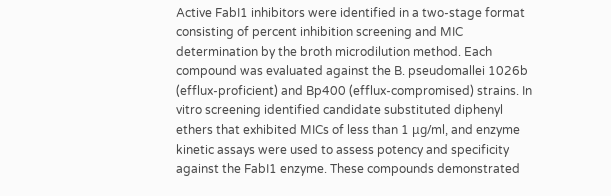Active FabI1 inhibitors were identified in a two-stage format consisting of percent inhibition screening and MIC determination by the broth microdilution method. Each compound was evaluated against the B. pseudomallei 1026b (efflux-proficient) and Bp400 (efflux-compromised) strains. In vitro screening identified candidate substituted diphenyl ethers that exhibited MICs of less than 1 μg/ml, and enzyme kinetic assays were used to assess potency and specificity against the FabI1 enzyme. These compounds demonstrated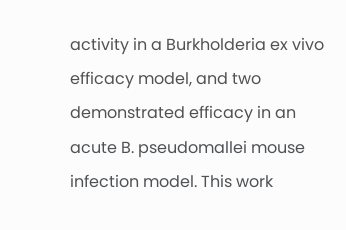activity in a Burkholderia ex vivo efficacy model, and two demonstrated efficacy in an acute B. pseudomallei mouse infection model. This work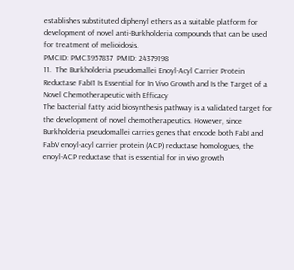establishes substituted diphenyl ethers as a suitable platform for development of novel anti-Burkholderia compounds that can be used for treatment of melioidosis.
PMCID: PMC3957837  PMID: 24379198
11.  The Burkholderia pseudomallei Enoyl-Acyl Carrier Protein Reductase FabI1 Is Essential for In Vivo Growth and Is the Target of a Novel Chemotherapeutic with Efficacy
The bacterial fatty acid biosynthesis pathway is a validated target for the development of novel chemotherapeutics. However, since Burkholderia pseudomallei carries genes that encode both FabI and FabV enoyl-acyl carrier protein (ACP) reductase homologues, the enoyl-ACP reductase that is essential for in vivo growth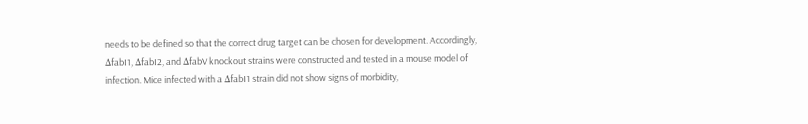needs to be defined so that the correct drug target can be chosen for development. Accordingly, ΔfabI1, ΔfabI2, and ΔfabV knockout strains were constructed and tested in a mouse model of infection. Mice infected with a ΔfabI1 strain did not show signs of morbidity,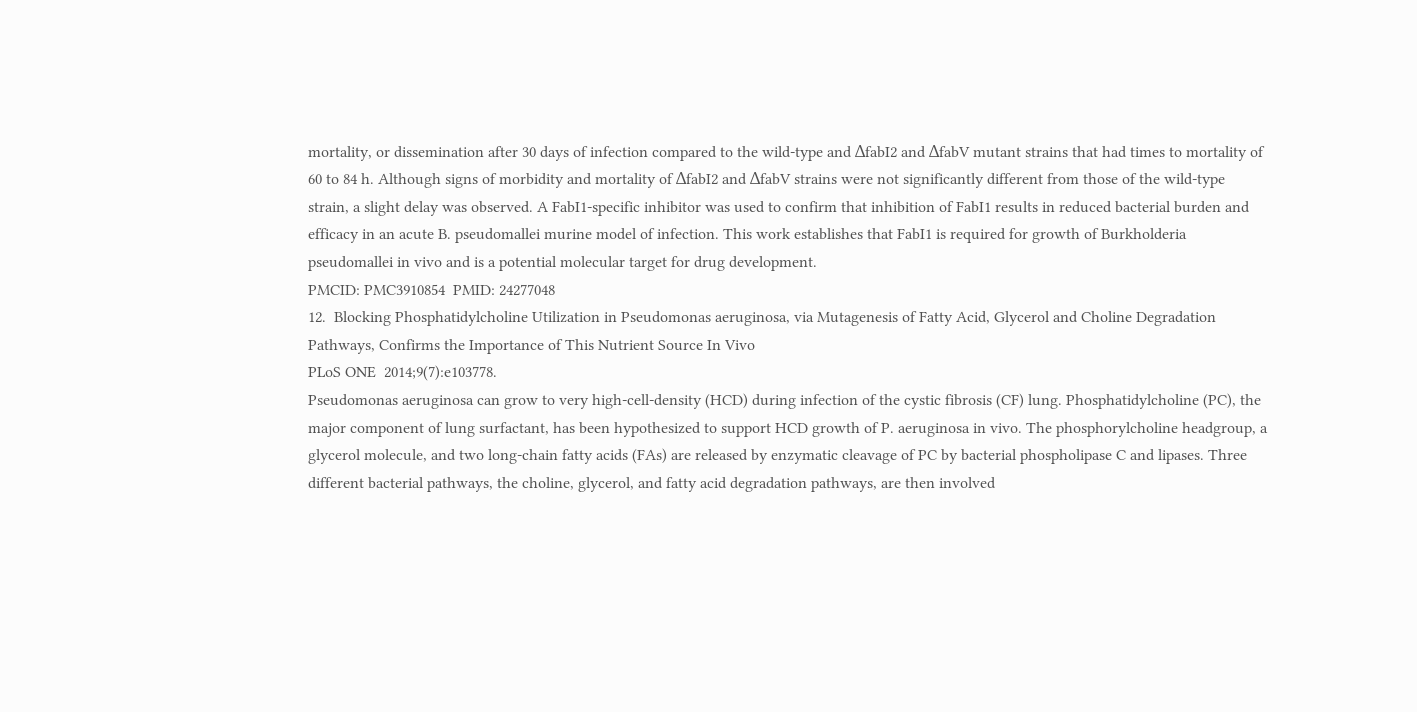mortality, or dissemination after 30 days of infection compared to the wild-type and ΔfabI2 and ΔfabV mutant strains that had times to mortality of 60 to 84 h. Although signs of morbidity and mortality of ΔfabI2 and ΔfabV strains were not significantly different from those of the wild-type strain, a slight delay was observed. A FabI1-specific inhibitor was used to confirm that inhibition of FabI1 results in reduced bacterial burden and efficacy in an acute B. pseudomallei murine model of infection. This work establishes that FabI1 is required for growth of Burkholderia pseudomallei in vivo and is a potential molecular target for drug development.
PMCID: PMC3910854  PMID: 24277048
12.  Blocking Phosphatidylcholine Utilization in Pseudomonas aeruginosa, via Mutagenesis of Fatty Acid, Glycerol and Choline Degradation Pathways, Confirms the Importance of This Nutrient Source In Vivo
PLoS ONE  2014;9(7):e103778.
Pseudomonas aeruginosa can grow to very high-cell-density (HCD) during infection of the cystic fibrosis (CF) lung. Phosphatidylcholine (PC), the major component of lung surfactant, has been hypothesized to support HCD growth of P. aeruginosa in vivo. The phosphorylcholine headgroup, a glycerol molecule, and two long-chain fatty acids (FAs) are released by enzymatic cleavage of PC by bacterial phospholipase C and lipases. Three different bacterial pathways, the choline, glycerol, and fatty acid degradation pathways, are then involved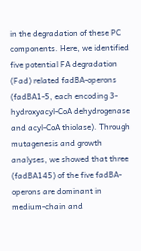in the degradation of these PC components. Here, we identified five potential FA degradation (Fad) related fadBA-operons (fadBA1-5, each encoding 3-hydroxyacyl-CoA dehydrogenase and acyl-CoA thiolase). Through mutagenesis and growth analyses, we showed that three (fadBA145) of the five fadBA-operons are dominant in medium-chain and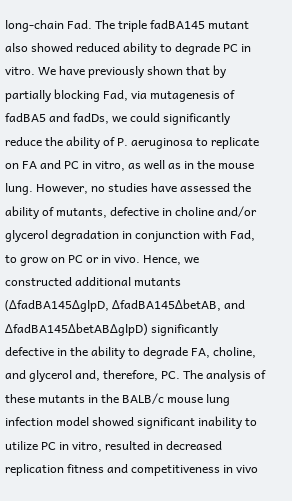long-chain Fad. The triple fadBA145 mutant also showed reduced ability to degrade PC in vitro. We have previously shown that by partially blocking Fad, via mutagenesis of fadBA5 and fadDs, we could significantly reduce the ability of P. aeruginosa to replicate on FA and PC in vitro, as well as in the mouse lung. However, no studies have assessed the ability of mutants, defective in choline and/or glycerol degradation in conjunction with Fad, to grow on PC or in vivo. Hence, we constructed additional mutants (ΔfadBA145ΔglpD, ΔfadBA145ΔbetAB, and ΔfadBA145ΔbetABΔglpD) significantly defective in the ability to degrade FA, choline, and glycerol and, therefore, PC. The analysis of these mutants in the BALB/c mouse lung infection model showed significant inability to utilize PC in vitro, resulted in decreased replication fitness and competitiveness in vivo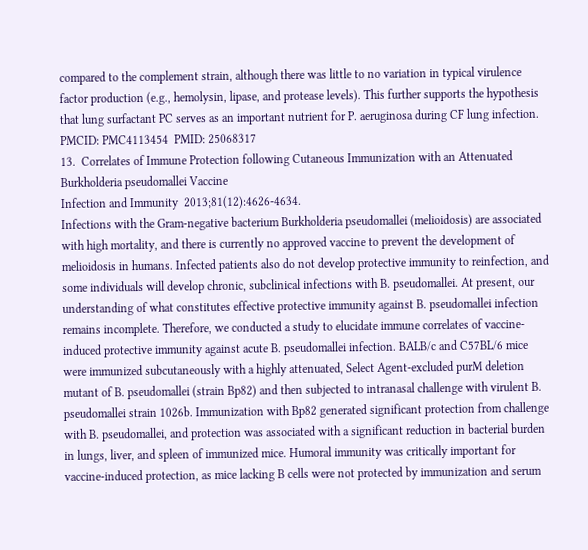compared to the complement strain, although there was little to no variation in typical virulence factor production (e.g., hemolysin, lipase, and protease levels). This further supports the hypothesis that lung surfactant PC serves as an important nutrient for P. aeruginosa during CF lung infection.
PMCID: PMC4113454  PMID: 25068317
13.  Correlates of Immune Protection following Cutaneous Immunization with an Attenuated Burkholderia pseudomallei Vaccine
Infection and Immunity  2013;81(12):4626-4634.
Infections with the Gram-negative bacterium Burkholderia pseudomallei (melioidosis) are associated with high mortality, and there is currently no approved vaccine to prevent the development of melioidosis in humans. Infected patients also do not develop protective immunity to reinfection, and some individuals will develop chronic, subclinical infections with B. pseudomallei. At present, our understanding of what constitutes effective protective immunity against B. pseudomallei infection remains incomplete. Therefore, we conducted a study to elucidate immune correlates of vaccine-induced protective immunity against acute B. pseudomallei infection. BALB/c and C57BL/6 mice were immunized subcutaneously with a highly attenuated, Select Agent-excluded purM deletion mutant of B. pseudomallei (strain Bp82) and then subjected to intranasal challenge with virulent B. pseudomallei strain 1026b. Immunization with Bp82 generated significant protection from challenge with B. pseudomallei, and protection was associated with a significant reduction in bacterial burden in lungs, liver, and spleen of immunized mice. Humoral immunity was critically important for vaccine-induced protection, as mice lacking B cells were not protected by immunization and serum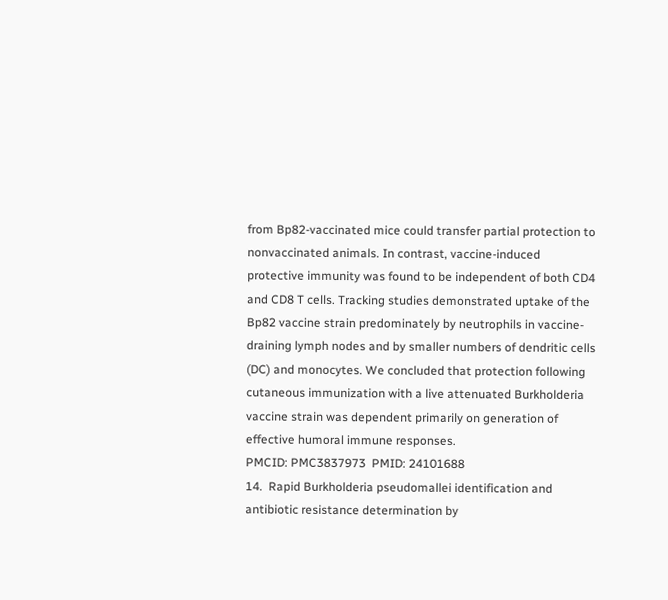from Bp82-vaccinated mice could transfer partial protection to nonvaccinated animals. In contrast, vaccine-induced protective immunity was found to be independent of both CD4 and CD8 T cells. Tracking studies demonstrated uptake of the Bp82 vaccine strain predominately by neutrophils in vaccine-draining lymph nodes and by smaller numbers of dendritic cells (DC) and monocytes. We concluded that protection following cutaneous immunization with a live attenuated Burkholderia vaccine strain was dependent primarily on generation of effective humoral immune responses.
PMCID: PMC3837973  PMID: 24101688
14.  Rapid Burkholderia pseudomallei identification and antibiotic resistance determination by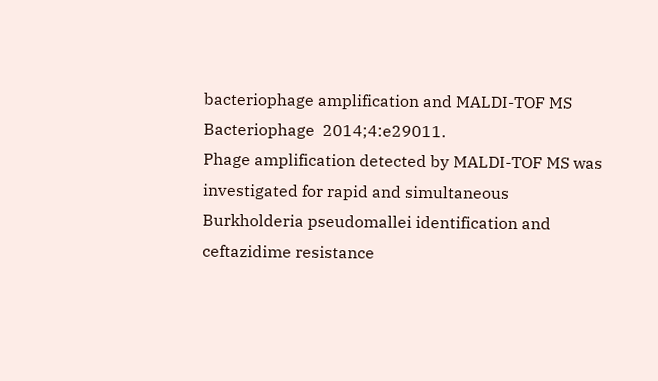bacteriophage amplification and MALDI-TOF MS
Bacteriophage  2014;4:e29011.
Phage amplification detected by MALDI-TOF MS was investigated for rapid and simultaneous Burkholderia pseudomallei identification and ceftazidime resistance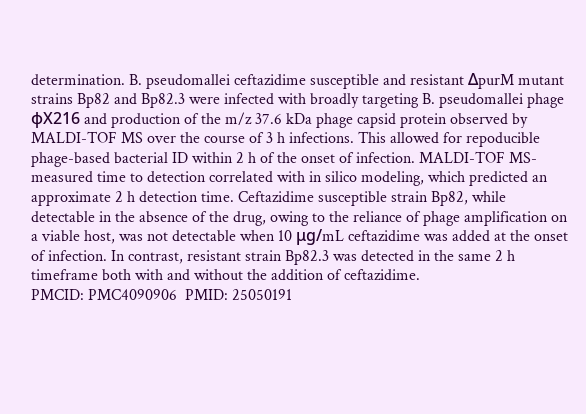determination. B. pseudomallei ceftazidime susceptible and resistant ΔpurM mutant strains Bp82 and Bp82.3 were infected with broadly targeting B. pseudomallei phage ϕX216 and production of the m/z 37.6 kDa phage capsid protein observed by MALDI-TOF MS over the course of 3 h infections. This allowed for repoducible phage-based bacterial ID within 2 h of the onset of infection. MALDI-TOF MS-measured time to detection correlated with in silico modeling, which predicted an approximate 2 h detection time. Ceftazidime susceptible strain Bp82, while detectable in the absence of the drug, owing to the reliance of phage amplification on a viable host, was not detectable when 10 μg/mL ceftazidime was added at the onset of infection. In contrast, resistant strain Bp82.3 was detected in the same 2 h timeframe both with and without the addition of ceftazidime.
PMCID: PMC4090906  PMID: 25050191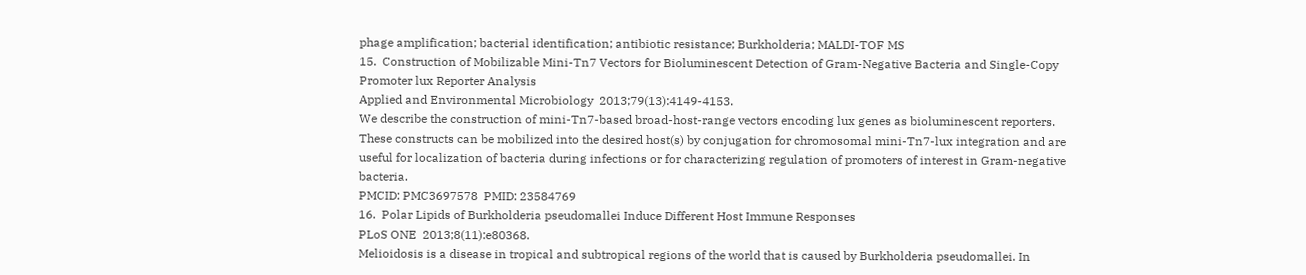phage amplification; bacterial identification; antibiotic resistance; Burkholderia; MALDI-TOF MS
15.  Construction of Mobilizable Mini-Tn7 Vectors for Bioluminescent Detection of Gram-Negative Bacteria and Single-Copy Promoter lux Reporter Analysis
Applied and Environmental Microbiology  2013;79(13):4149-4153.
We describe the construction of mini-Tn7-based broad-host-range vectors encoding lux genes as bioluminescent reporters. These constructs can be mobilized into the desired host(s) by conjugation for chromosomal mini-Tn7-lux integration and are useful for localization of bacteria during infections or for characterizing regulation of promoters of interest in Gram-negative bacteria.
PMCID: PMC3697578  PMID: 23584769
16.  Polar Lipids of Burkholderia pseudomallei Induce Different Host Immune Responses
PLoS ONE  2013;8(11):e80368.
Melioidosis is a disease in tropical and subtropical regions of the world that is caused by Burkholderia pseudomallei. In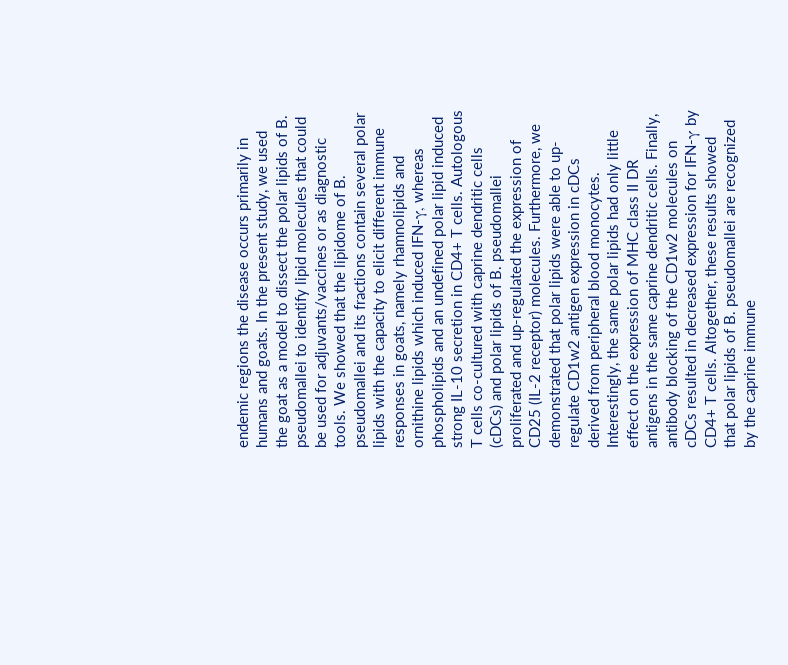endemic regions the disease occurs primarily in humans and goats. In the present study, we used the goat as a model to dissect the polar lipids of B. pseudomallei to identify lipid molecules that could be used for adjuvants/vaccines or as diagnostic tools. We showed that the lipidome of B. pseudomallei and its fractions contain several polar lipids with the capacity to elicit different immune responses in goats, namely rhamnolipids and ornithine lipids which induced IFN-γ, whereas phospholipids and an undefined polar lipid induced strong IL-10 secretion in CD4+ T cells. Autologous T cells co-cultured with caprine dendritic cells (cDCs) and polar lipids of B. pseudomallei proliferated and up-regulated the expression of CD25 (IL-2 receptor) molecules. Furthermore, we demonstrated that polar lipids were able to up-regulate CD1w2 antigen expression in cDCs derived from peripheral blood monocytes. Interestingly, the same polar lipids had only little effect on the expression of MHC class II DR antigens in the same caprine dendritic cells. Finally, antibody blocking of the CD1w2 molecules on cDCs resulted in decreased expression for IFN-γ by CD4+ T cells. Altogether, these results showed that polar lipids of B. pseudomallei are recognized by the caprine immune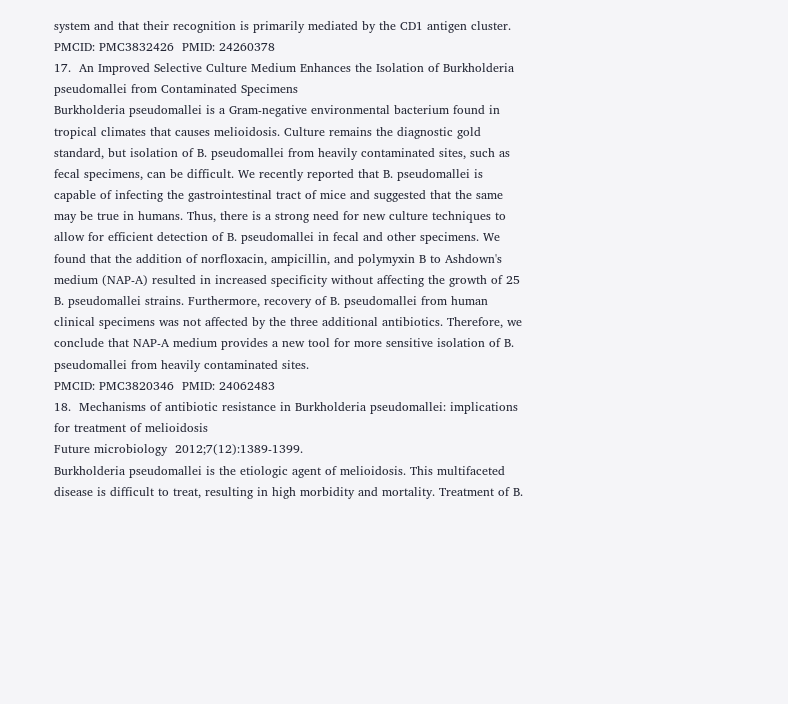system and that their recognition is primarily mediated by the CD1 antigen cluster.
PMCID: PMC3832426  PMID: 24260378
17.  An Improved Selective Culture Medium Enhances the Isolation of Burkholderia pseudomallei from Contaminated Specimens
Burkholderia pseudomallei is a Gram-negative environmental bacterium found in tropical climates that causes melioidosis. Culture remains the diagnostic gold standard, but isolation of B. pseudomallei from heavily contaminated sites, such as fecal specimens, can be difficult. We recently reported that B. pseudomallei is capable of infecting the gastrointestinal tract of mice and suggested that the same may be true in humans. Thus, there is a strong need for new culture techniques to allow for efficient detection of B. pseudomallei in fecal and other specimens. We found that the addition of norfloxacin, ampicillin, and polymyxin B to Ashdown's medium (NAP-A) resulted in increased specificity without affecting the growth of 25 B. pseudomallei strains. Furthermore, recovery of B. pseudomallei from human clinical specimens was not affected by the three additional antibiotics. Therefore, we conclude that NAP-A medium provides a new tool for more sensitive isolation of B. pseudomallei from heavily contaminated sites.
PMCID: PMC3820346  PMID: 24062483
18.  Mechanisms of antibiotic resistance in Burkholderia pseudomallei: implications for treatment of melioidosis
Future microbiology  2012;7(12):1389-1399.
Burkholderia pseudomallei is the etiologic agent of melioidosis. This multifaceted disease is difficult to treat, resulting in high morbidity and mortality. Treatment of B.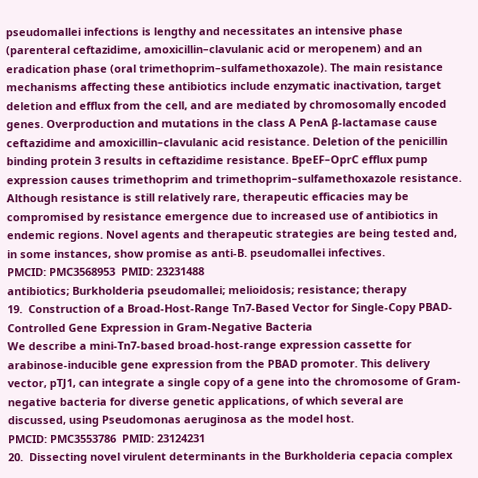pseudomallei infections is lengthy and necessitates an intensive phase (parenteral ceftazidime, amoxicillin–clavulanic acid or meropenem) and an eradication phase (oral trimethoprim–sulfamethoxazole). The main resistance mechanisms affecting these antibiotics include enzymatic inactivation, target deletion and efflux from the cell, and are mediated by chromosomally encoded genes. Overproduction and mutations in the class A PenA β-lactamase cause ceftazidime and amoxicillin–clavulanic acid resistance. Deletion of the penicillin binding protein 3 results in ceftazidime resistance. BpeEF–OprC efflux pump expression causes trimethoprim and trimethoprim–sulfamethoxazole resistance. Although resistance is still relatively rare, therapeutic efficacies may be compromised by resistance emergence due to increased use of antibiotics in endemic regions. Novel agents and therapeutic strategies are being tested and, in some instances, show promise as anti-B. pseudomallei infectives.
PMCID: PMC3568953  PMID: 23231488
antibiotics; Burkholderia pseudomallei; melioidosis; resistance; therapy
19.  Construction of a Broad-Host-Range Tn7-Based Vector for Single-Copy PBAD-Controlled Gene Expression in Gram-Negative Bacteria
We describe a mini-Tn7-based broad-host-range expression cassette for arabinose-inducible gene expression from the PBAD promoter. This delivery vector, pTJ1, can integrate a single copy of a gene into the chromosome of Gram-negative bacteria for diverse genetic applications, of which several are discussed, using Pseudomonas aeruginosa as the model host.
PMCID: PMC3553786  PMID: 23124231
20.  Dissecting novel virulent determinants in the Burkholderia cepacia complex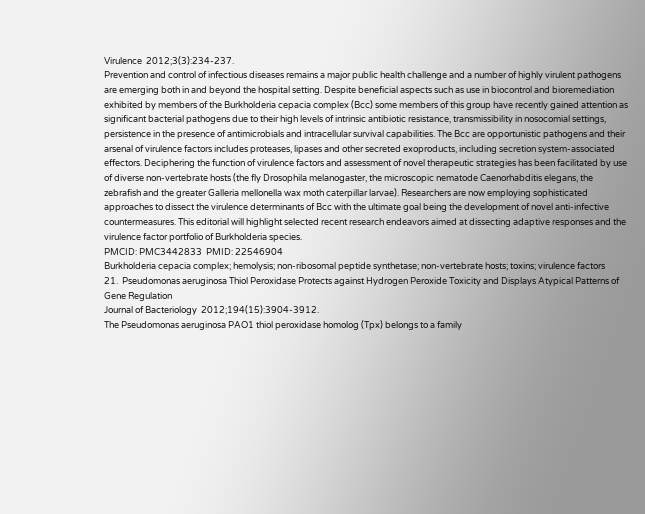Virulence  2012;3(3):234-237.
Prevention and control of infectious diseases remains a major public health challenge and a number of highly virulent pathogens are emerging both in and beyond the hospital setting. Despite beneficial aspects such as use in biocontrol and bioremediation exhibited by members of the Burkholderia cepacia complex (Bcc) some members of this group have recently gained attention as significant bacterial pathogens due to their high levels of intrinsic antibiotic resistance, transmissibility in nosocomial settings, persistence in the presence of antimicrobials and intracellular survival capabilities. The Bcc are opportunistic pathogens and their arsenal of virulence factors includes proteases, lipases and other secreted exoproducts, including secretion system-associated effectors. Deciphering the function of virulence factors and assessment of novel therapeutic strategies has been facilitated by use of diverse non-vertebrate hosts (the fly Drosophila melanogaster, the microscopic nematode Caenorhabditis elegans, the zebrafish and the greater Galleria mellonella wax moth caterpillar larvae). Researchers are now employing sophisticated approaches to dissect the virulence determinants of Bcc with the ultimate goal being the development of novel anti-infective countermeasures. This editorial will highlight selected recent research endeavors aimed at dissecting adaptive responses and the virulence factor portfolio of Burkholderia species.
PMCID: PMC3442833  PMID: 22546904
Burkholderia cepacia complex; hemolysis; non-ribosomal peptide synthetase; non-vertebrate hosts; toxins; virulence factors
21.  Pseudomonas aeruginosa Thiol Peroxidase Protects against Hydrogen Peroxide Toxicity and Displays Atypical Patterns of Gene Regulation
Journal of Bacteriology  2012;194(15):3904-3912.
The Pseudomonas aeruginosa PAO1 thiol peroxidase homolog (Tpx) belongs to a family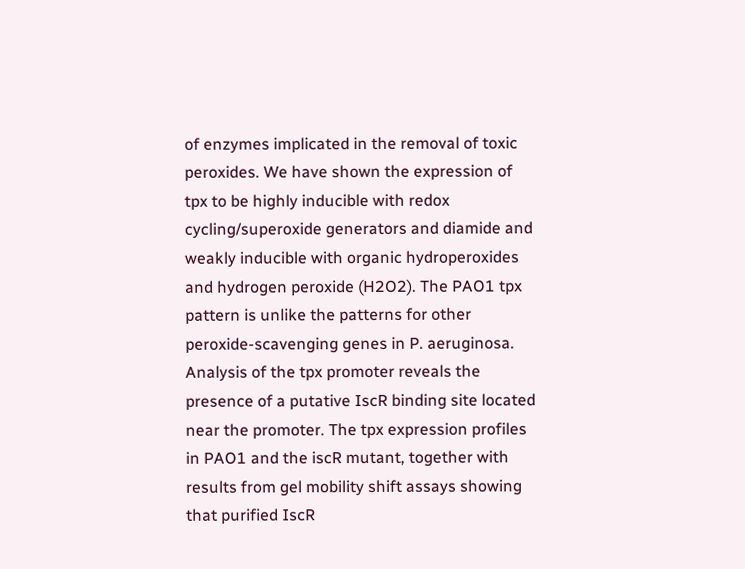of enzymes implicated in the removal of toxic peroxides. We have shown the expression of tpx to be highly inducible with redox cycling/superoxide generators and diamide and weakly inducible with organic hydroperoxides and hydrogen peroxide (H2O2). The PAO1 tpx pattern is unlike the patterns for other peroxide-scavenging genes in P. aeruginosa. Analysis of the tpx promoter reveals the presence of a putative IscR binding site located near the promoter. The tpx expression profiles in PAO1 and the iscR mutant, together with results from gel mobility shift assays showing that purified IscR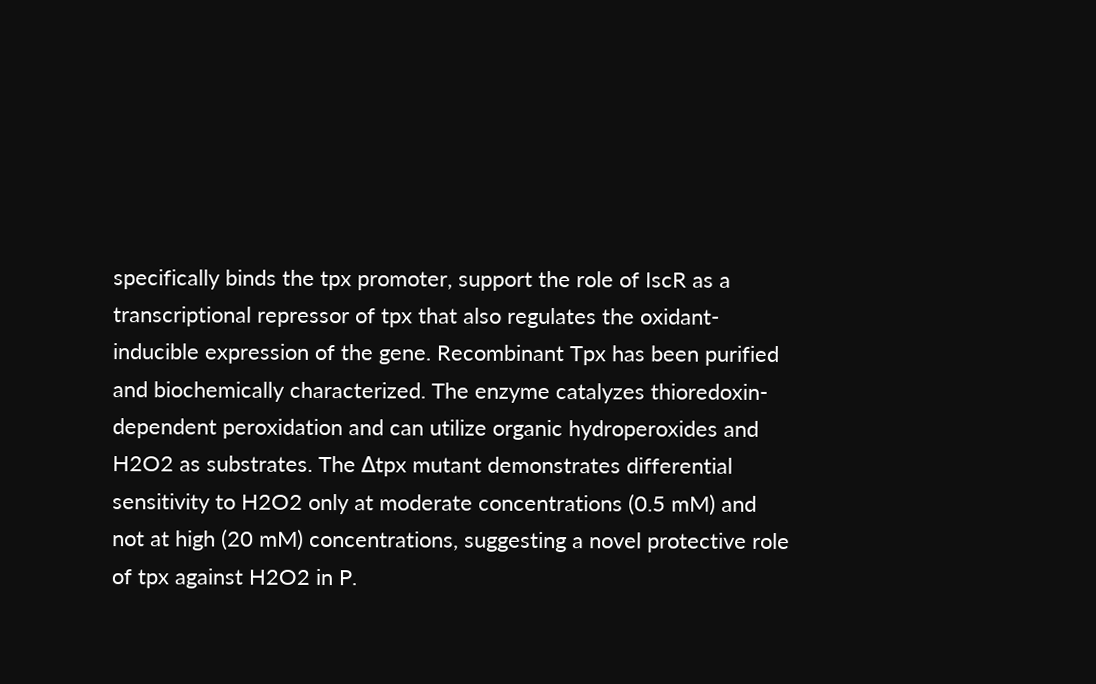specifically binds the tpx promoter, support the role of IscR as a transcriptional repressor of tpx that also regulates the oxidant-inducible expression of the gene. Recombinant Tpx has been purified and biochemically characterized. The enzyme catalyzes thioredoxin-dependent peroxidation and can utilize organic hydroperoxides and H2O2 as substrates. The Δtpx mutant demonstrates differential sensitivity to H2O2 only at moderate concentrations (0.5 mM) and not at high (20 mM) concentrations, suggesting a novel protective role of tpx against H2O2 in P.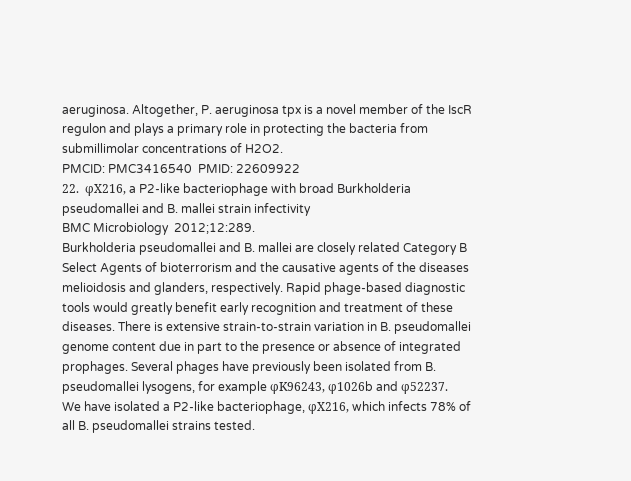aeruginosa. Altogether, P. aeruginosa tpx is a novel member of the IscR regulon and plays a primary role in protecting the bacteria from submillimolar concentrations of H2O2.
PMCID: PMC3416540  PMID: 22609922
22.  φX216, a P2-like bacteriophage with broad Burkholderia pseudomallei and B. mallei strain infectivity
BMC Microbiology  2012;12:289.
Burkholderia pseudomallei and B. mallei are closely related Category B Select Agents of bioterrorism and the causative agents of the diseases melioidosis and glanders, respectively. Rapid phage-based diagnostic tools would greatly benefit early recognition and treatment of these diseases. There is extensive strain-to-strain variation in B. pseudomallei genome content due in part to the presence or absence of integrated prophages. Several phages have previously been isolated from B. pseudomallei lysogens, for example φK96243, φ1026b and φ52237.
We have isolated a P2-like bacteriophage, φX216, which infects 78% of all B. pseudomallei strains tested.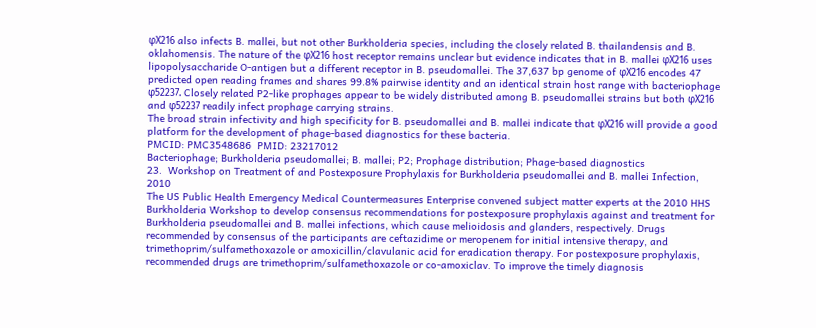φX216 also infects B. mallei, but not other Burkholderia species, including the closely related B. thailandensis and B. oklahomensis. The nature of the φX216 host receptor remains unclear but evidence indicates that in B. mallei φX216 uses lipopolysaccharide O-antigen but a different receptor in B. pseudomallei. The 37,637 bp genome of φX216 encodes 47 predicted open reading frames and shares 99.8% pairwise identity and an identical strain host range with bacteriophage φ52237. Closely related P2-like prophages appear to be widely distributed among B. pseudomallei strains but both φX216 and φ52237 readily infect prophage carrying strains.
The broad strain infectivity and high specificity for B. pseudomallei and B. mallei indicate that φX216 will provide a good platform for the development of phage-based diagnostics for these bacteria.
PMCID: PMC3548686  PMID: 23217012
Bacteriophage; Burkholderia pseudomallei; B. mallei; P2; Prophage distribution; Phage-based diagnostics
23.  Workshop on Treatment of and Postexposure Prophylaxis for Burkholderia pseudomallei and B. mallei Infection, 2010
The US Public Health Emergency Medical Countermeasures Enterprise convened subject matter experts at the 2010 HHS Burkholderia Workshop to develop consensus recommendations for postexposure prophylaxis against and treatment for Burkholderia pseudomallei and B. mallei infections, which cause melioidosis and glanders, respectively. Drugs recommended by consensus of the participants are ceftazidime or meropenem for initial intensive therapy, and trimethoprim/sulfamethoxazole or amoxicillin/clavulanic acid for eradication therapy. For postexposure prophylaxis, recommended drugs are trimethoprim/sulfamethoxazole or co-amoxiclav. To improve the timely diagnosis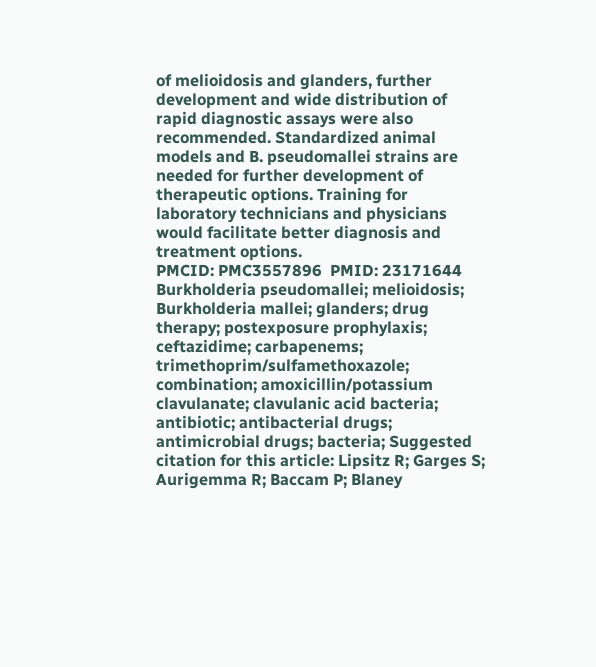of melioidosis and glanders, further development and wide distribution of rapid diagnostic assays were also recommended. Standardized animal models and B. pseudomallei strains are needed for further development of therapeutic options. Training for laboratory technicians and physicians would facilitate better diagnosis and treatment options.
PMCID: PMC3557896  PMID: 23171644
Burkholderia pseudomallei; melioidosis; Burkholderia mallei; glanders; drug therapy; postexposure prophylaxis; ceftazidime; carbapenems; trimethoprim/sulfamethoxazole; combination; amoxicillin/potassium clavulanate; clavulanic acid bacteria; antibiotic; antibacterial drugs; antimicrobial drugs; bacteria; Suggested citation for this article: Lipsitz R; Garges S; Aurigemma R; Baccam P; Blaney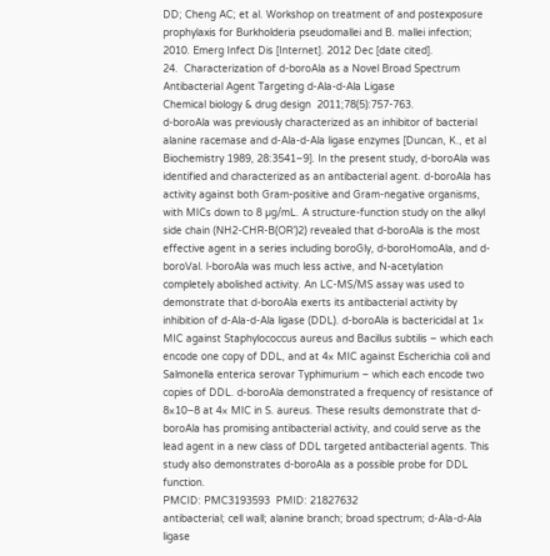DD; Cheng AC; et al. Workshop on treatment of and postexposure prophylaxis for Burkholderia pseudomallei and B. mallei infection; 2010. Emerg Infect Dis [Internet]. 2012 Dec [date cited].
24.  Characterization of d-boroAla as a Novel Broad Spectrum Antibacterial Agent Targeting d-Ala-d-Ala Ligase
Chemical biology & drug design  2011;78(5):757-763.
d-boroAla was previously characterized as an inhibitor of bacterial alanine racemase and d-Ala-d-Ala ligase enzymes [Duncan, K., et al Biochemistry 1989, 28:3541–9]. In the present study, d-boroAla was identified and characterized as an antibacterial agent. d-boroAla has activity against both Gram-positive and Gram-negative organisms, with MICs down to 8 µg/mL. A structure-function study on the alkyl side chain (NH2-CHR-B(OR’)2) revealed that d-boroAla is the most effective agent in a series including boroGly, d-boroHomoAla, and d-boroVal. l-boroAla was much less active, and N-acetylation completely abolished activity. An LC-MS/MS assay was used to demonstrate that d-boroAla exerts its antibacterial activity by inhibition of d-Ala-d-Ala ligase (DDL). d-boroAla is bactericidal at 1× MIC against Staphylococcus aureus and Bacillus subtilis – which each encode one copy of DDL, and at 4× MIC against Escherichia coli and Salmonella enterica serovar Typhimurium – which each encode two copies of DDL. d-boroAla demonstrated a frequency of resistance of 8×10−8 at 4× MIC in S. aureus. These results demonstrate that d-boroAla has promising antibacterial activity, and could serve as the lead agent in a new class of DDL targeted antibacterial agents. This study also demonstrates d-boroAla as a possible probe for DDL function.
PMCID: PMC3193593  PMID: 21827632
antibacterial; cell wall; alanine branch; broad spectrum; d-Ala-d-Ala ligase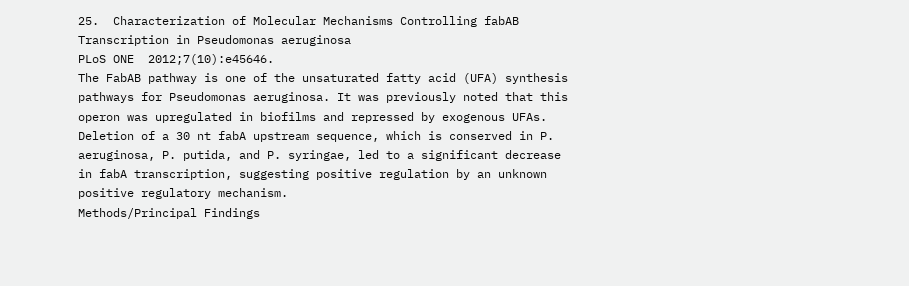25.  Characterization of Molecular Mechanisms Controlling fabAB Transcription in Pseudomonas aeruginosa
PLoS ONE  2012;7(10):e45646.
The FabAB pathway is one of the unsaturated fatty acid (UFA) synthesis pathways for Pseudomonas aeruginosa. It was previously noted that this operon was upregulated in biofilms and repressed by exogenous UFAs. Deletion of a 30 nt fabA upstream sequence, which is conserved in P. aeruginosa, P. putida, and P. syringae, led to a significant decrease in fabA transcription, suggesting positive regulation by an unknown positive regulatory mechanism.
Methods/Principal Findings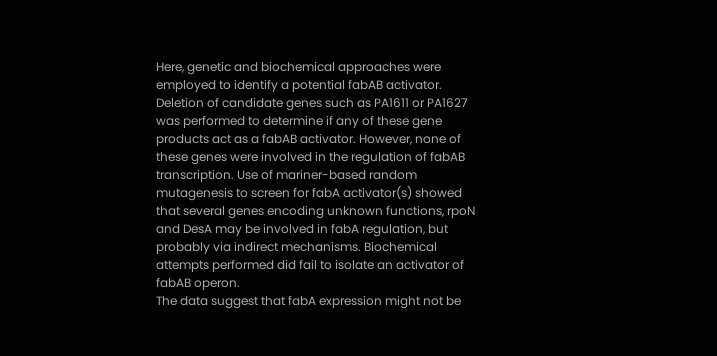Here, genetic and biochemical approaches were employed to identify a potential fabAB activator. Deletion of candidate genes such as PA1611 or PA1627 was performed to determine if any of these gene products act as a fabAB activator. However, none of these genes were involved in the regulation of fabAB transcription. Use of mariner-based random mutagenesis to screen for fabA activator(s) showed that several genes encoding unknown functions, rpoN and DesA may be involved in fabA regulation, but probably via indirect mechanisms. Biochemical attempts performed did fail to isolate an activator of fabAB operon.
The data suggest that fabA expression might not be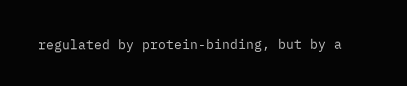regulated by protein-binding, but by a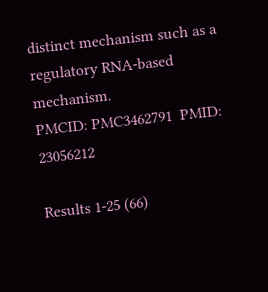distinct mechanism such as a regulatory RNA-based mechanism.
PMCID: PMC3462791  PMID: 23056212

Results 1-25 (66)